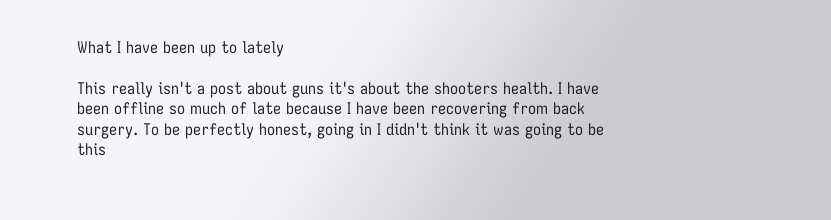What I have been up to lately

This really isn't a post about guns it's about the shooters health. I have been offline so much of late because I have been recovering from back surgery. To be perfectly honest, going in I didn't think it was going to be this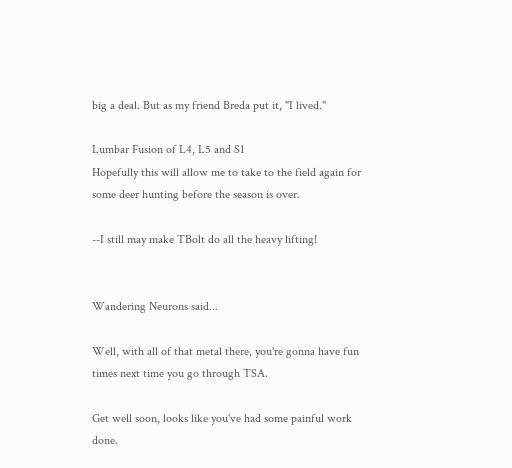big a deal. But as my friend Breda put it, "I lived."

Lumbar Fusion of L4, L5 and S1
Hopefully this will allow me to take to the field again for some deer hunting before the season is over.

--I still may make TBolt do all the heavy lifting!


Wandering Neurons said...

Well, with all of that metal there, you're gonna have fun times next time you go through TSA.

Get well soon, looks like you've had some painful work done.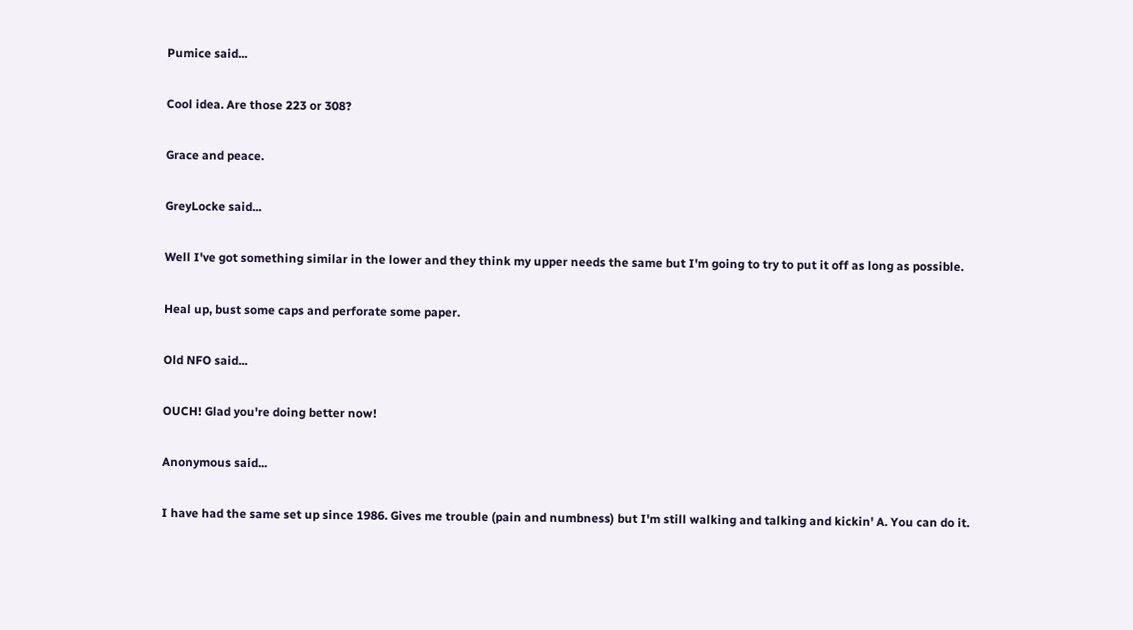Pumice said...

Cool idea. Are those 223 or 308?

Grace and peace.

GreyLocke said...

Well I've got something similar in the lower and they think my upper needs the same but I'm going to try to put it off as long as possible.

Heal up, bust some caps and perforate some paper.

Old NFO said...

OUCH! Glad you're doing better now!

Anonymous said...

I have had the same set up since 1986. Gives me trouble (pain and numbness) but I'm still walking and talking and kickin' A. You can do it.